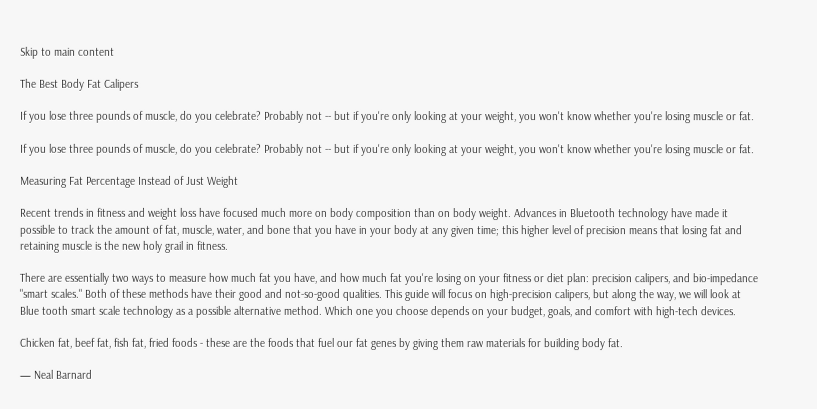Skip to main content

The Best Body Fat Calipers

If you lose three pounds of muscle, do you celebrate? Probably not -- but if you're only looking at your weight, you won't know whether you're losing muscle or fat.

If you lose three pounds of muscle, do you celebrate? Probably not -- but if you're only looking at your weight, you won't know whether you're losing muscle or fat.

Measuring Fat Percentage Instead of Just Weight

Recent trends in fitness and weight loss have focused much more on body composition than on body weight. Advances in Bluetooth technology have made it possible to track the amount of fat, muscle, water, and bone that you have in your body at any given time; this higher level of precision means that losing fat and retaining muscle is the new holy grail in fitness.

There are essentially two ways to measure how much fat you have, and how much fat you're losing on your fitness or diet plan: precision calipers, and bio-impedance "smart scales." Both of these methods have their good and not-so-good qualities. This guide will focus on high-precision calipers, but along the way, we will look at Blue tooth smart scale technology as a possible alternative method. Which one you choose depends on your budget, goals, and comfort with high-tech devices.

Chicken fat, beef fat, fish fat, fried foods - these are the foods that fuel our fat genes by giving them raw materials for building body fat.

— Neal Barnard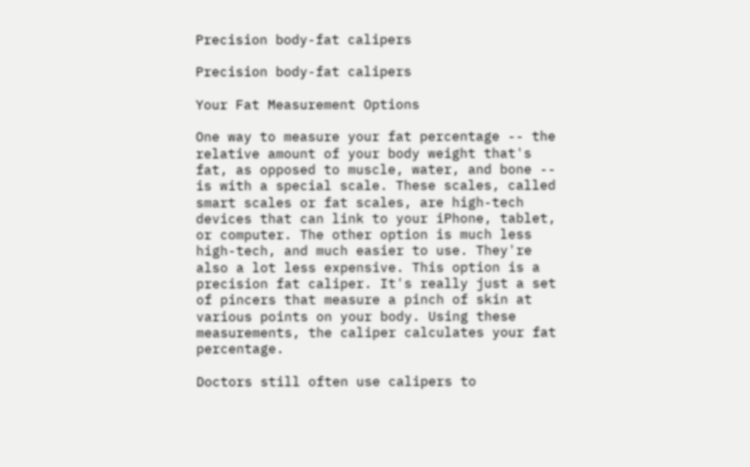Precision body-fat calipers

Precision body-fat calipers

Your Fat Measurement Options

One way to measure your fat percentage -- the relative amount of your body weight that's fat, as opposed to muscle, water, and bone -- is with a special scale. These scales, called smart scales or fat scales, are high-tech devices that can link to your iPhone, tablet, or computer. The other option is much less high-tech, and much easier to use. They're also a lot less expensive. This option is a precision fat caliper. It's really just a set of pincers that measure a pinch of skin at various points on your body. Using these measurements, the caliper calculates your fat percentage.

Doctors still often use calipers to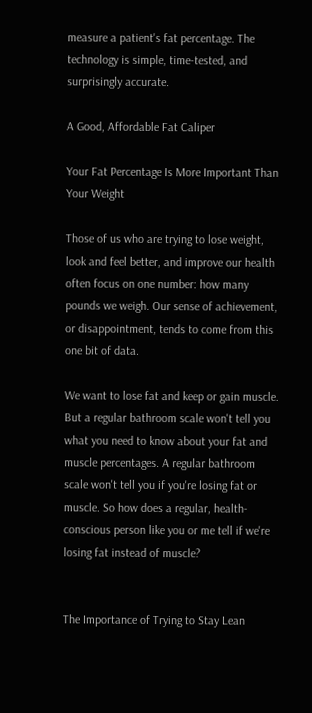measure a patient's fat percentage. The technology is simple, time-tested, and surprisingly accurate.

A Good, Affordable Fat Caliper

Your Fat Percentage Is More Important Than Your Weight

Those of us who are trying to lose weight, look and feel better, and improve our health often focus on one number: how many pounds we weigh. Our sense of achievement, or disappointment, tends to come from this one bit of data.

We want to lose fat and keep or gain muscle. But a regular bathroom scale won't tell you what you need to know about your fat and muscle percentages. A regular bathroom scale won't tell you if you're losing fat or muscle. So how does a regular, health-conscious person like you or me tell if we're losing fat instead of muscle?


The Importance of Trying to Stay Lean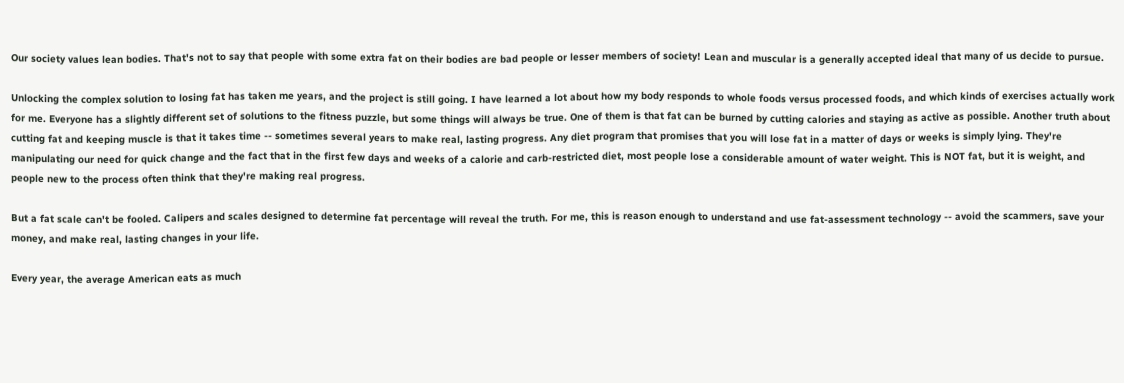Our society values lean bodies. That's not to say that people with some extra fat on their bodies are bad people or lesser members of society! Lean and muscular is a generally accepted ideal that many of us decide to pursue.

Unlocking the complex solution to losing fat has taken me years, and the project is still going. I have learned a lot about how my body responds to whole foods versus processed foods, and which kinds of exercises actually work for me. Everyone has a slightly different set of solutions to the fitness puzzle, but some things will always be true. One of them is that fat can be burned by cutting calories and staying as active as possible. Another truth about cutting fat and keeping muscle is that it takes time -- sometimes several years to make real, lasting progress. Any diet program that promises that you will lose fat in a matter of days or weeks is simply lying. They're manipulating our need for quick change and the fact that in the first few days and weeks of a calorie and carb-restricted diet, most people lose a considerable amount of water weight. This is NOT fat, but it is weight, and people new to the process often think that they're making real progress.

But a fat scale can't be fooled. Calipers and scales designed to determine fat percentage will reveal the truth. For me, this is reason enough to understand and use fat-assessment technology -- avoid the scammers, save your money, and make real, lasting changes in your life.

Every year, the average American eats as much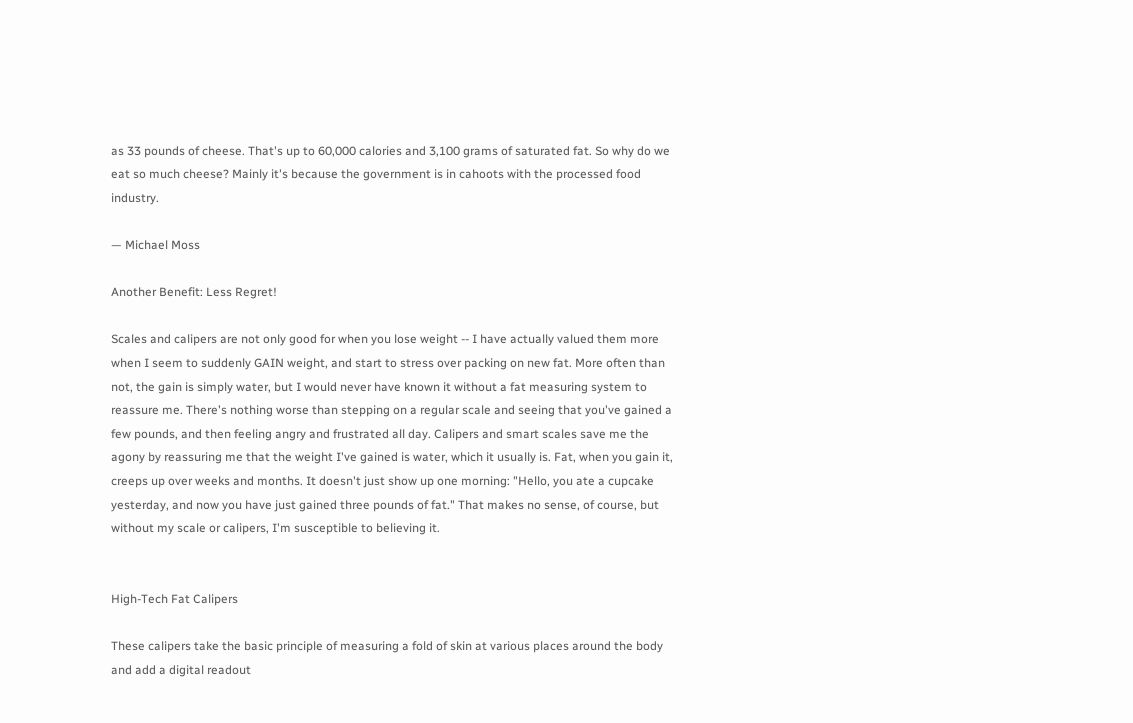as 33 pounds of cheese. That's up to 60,000 calories and 3,100 grams of saturated fat. So why do we eat so much cheese? Mainly it's because the government is in cahoots with the processed food industry.

— Michael Moss

Another Benefit: Less Regret!

Scales and calipers are not only good for when you lose weight -- I have actually valued them more when I seem to suddenly GAIN weight, and start to stress over packing on new fat. More often than not, the gain is simply water, but I would never have known it without a fat measuring system to reassure me. There's nothing worse than stepping on a regular scale and seeing that you've gained a few pounds, and then feeling angry and frustrated all day. Calipers and smart scales save me the agony by reassuring me that the weight I've gained is water, which it usually is. Fat, when you gain it, creeps up over weeks and months. It doesn't just show up one morning: "Hello, you ate a cupcake yesterday, and now you have just gained three pounds of fat." That makes no sense, of course, but without my scale or calipers, I'm susceptible to believing it.


High-Tech Fat Calipers

These calipers take the basic principle of measuring a fold of skin at various places around the body and add a digital readout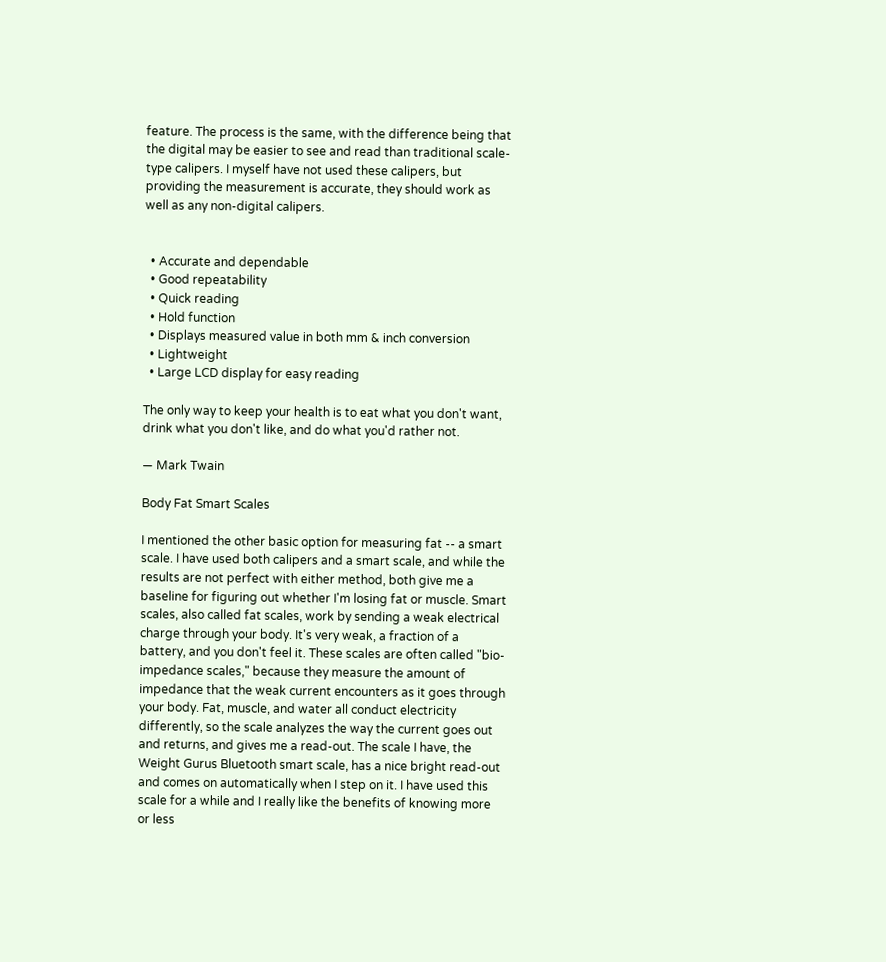feature. The process is the same, with the difference being that the digital may be easier to see and read than traditional scale-type calipers. I myself have not used these calipers, but providing the measurement is accurate, they should work as well as any non-digital calipers.


  • Accurate and dependable
  • Good repeatability
  • Quick reading
  • Hold function
  • Displays measured value in both mm & inch conversion
  • Lightweight
  • Large LCD display for easy reading

The only way to keep your health is to eat what you don't want, drink what you don't like, and do what you'd rather not.

— Mark Twain

Body Fat Smart Scales

I mentioned the other basic option for measuring fat -- a smart scale. I have used both calipers and a smart scale, and while the results are not perfect with either method, both give me a baseline for figuring out whether I'm losing fat or muscle. Smart scales, also called fat scales, work by sending a weak electrical charge through your body. It's very weak, a fraction of a battery, and you don't feel it. These scales are often called "bio-impedance scales," because they measure the amount of impedance that the weak current encounters as it goes through your body. Fat, muscle, and water all conduct electricity differently, so the scale analyzes the way the current goes out and returns, and gives me a read-out. The scale I have, the Weight Gurus Bluetooth smart scale, has a nice bright read-out and comes on automatically when I step on it. I have used this scale for a while and I really like the benefits of knowing more or less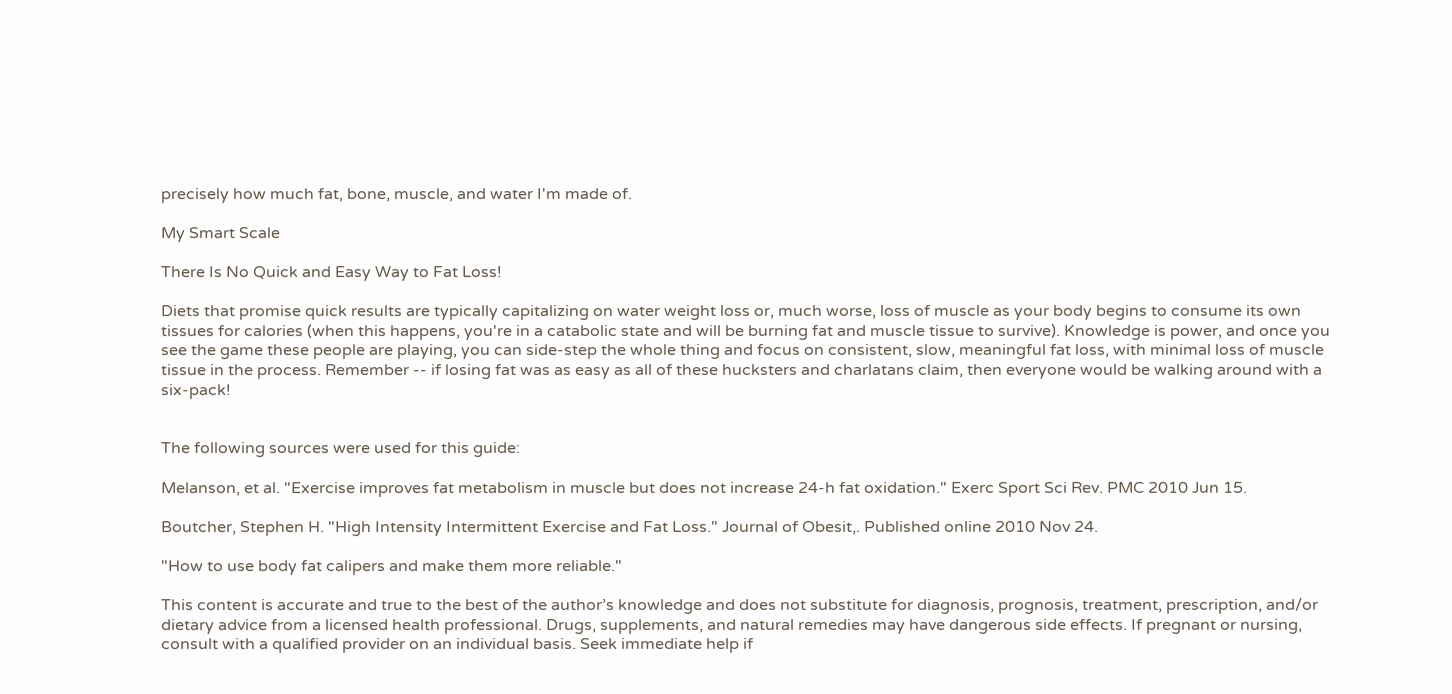precisely how much fat, bone, muscle, and water I'm made of.

My Smart Scale

There Is No Quick and Easy Way to Fat Loss!

Diets that promise quick results are typically capitalizing on water weight loss or, much worse, loss of muscle as your body begins to consume its own tissues for calories (when this happens, you're in a catabolic state and will be burning fat and muscle tissue to survive). Knowledge is power, and once you see the game these people are playing, you can side-step the whole thing and focus on consistent, slow, meaningful fat loss, with minimal loss of muscle tissue in the process. Remember -- if losing fat was as easy as all of these hucksters and charlatans claim, then everyone would be walking around with a six-pack!


The following sources were used for this guide:

Melanson, et al. "Exercise improves fat metabolism in muscle but does not increase 24-h fat oxidation." Exerc Sport Sci Rev. PMC 2010 Jun 15.

Boutcher, Stephen H. "High Intensity Intermittent Exercise and Fat Loss." Journal of Obesit,. Published online 2010 Nov 24.

"How to use body fat calipers and make them more reliable."

This content is accurate and true to the best of the author’s knowledge and does not substitute for diagnosis, prognosis, treatment, prescription, and/or dietary advice from a licensed health professional. Drugs, supplements, and natural remedies may have dangerous side effects. If pregnant or nursing, consult with a qualified provider on an individual basis. Seek immediate help if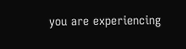you are experiencing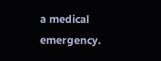a medical emergency.